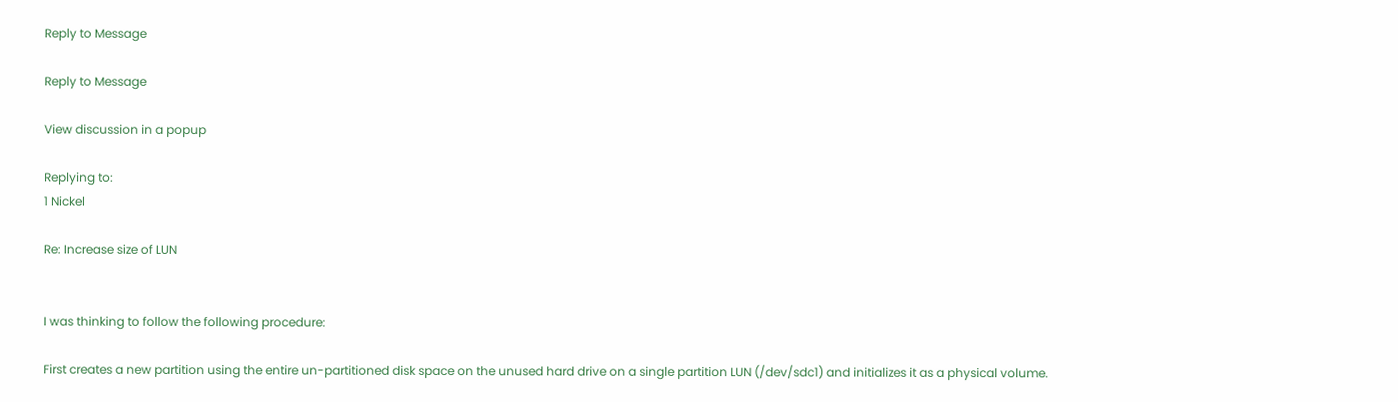Reply to Message

Reply to Message

View discussion in a popup

Replying to:
1 Nickel

Re: Increase size of LUN


I was thinking to follow the following procedure:

First creates a new partition using the entire un-partitioned disk space on the unused hard drive on a single partition LUN (/dev/sdc1) and initializes it as a physical volume.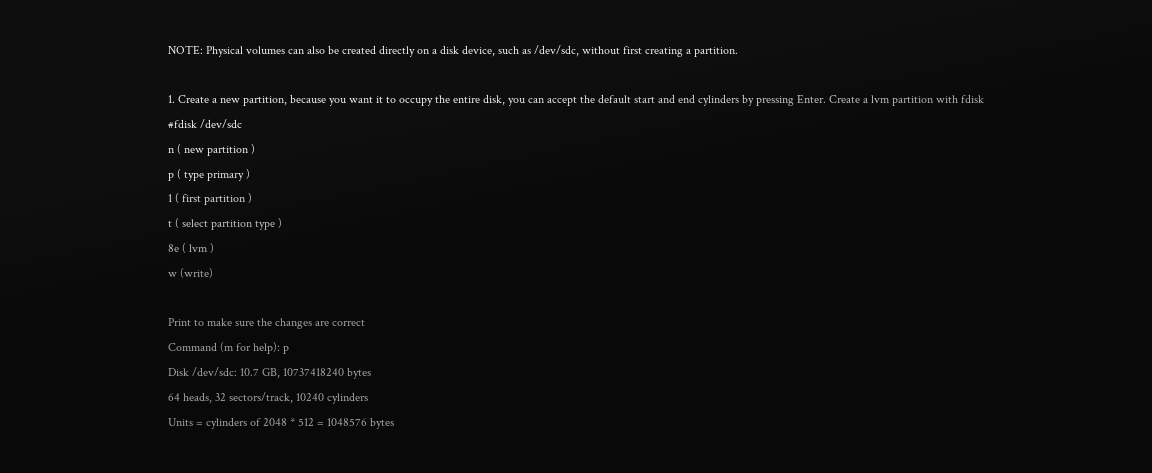NOTE: Physical volumes can also be created directly on a disk device, such as /dev/sdc, without first creating a partition.

1. Create a new partition, because you want it to occupy the entire disk, you can accept the default start and end cylinders by pressing Enter. Create a lvm partition with fdisk
#fdisk /dev/sdc
n ( new partition )
p ( type primary )
1 ( first partition )
t ( select partition type )
8e ( lvm )
w (write)

Print to make sure the changes are correct
Command (m for help): p
Disk /dev/sdc: 10.7 GB, 10737418240 bytes
64 heads, 32 sectors/track, 10240 cylinders
Units = cylinders of 2048 * 512 = 1048576 bytes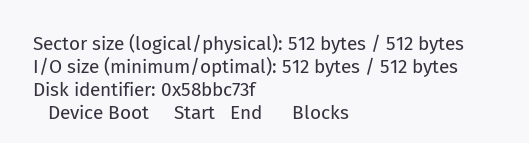Sector size (logical/physical): 512 bytes / 512 bytes
I/O size (minimum/optimal): 512 bytes / 512 bytes
Disk identifier: 0x58bbc73f
   Device Boot     Start   End      Blocks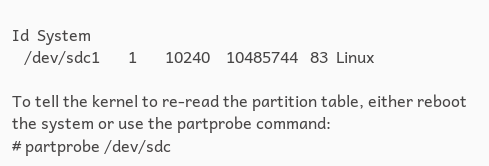Id  System
   /dev/sdc1       1       10240    10485744   83  Linux

To tell the kernel to re-read the partition table, either reboot the system or use the partprobe command:
# partprobe /dev/sdc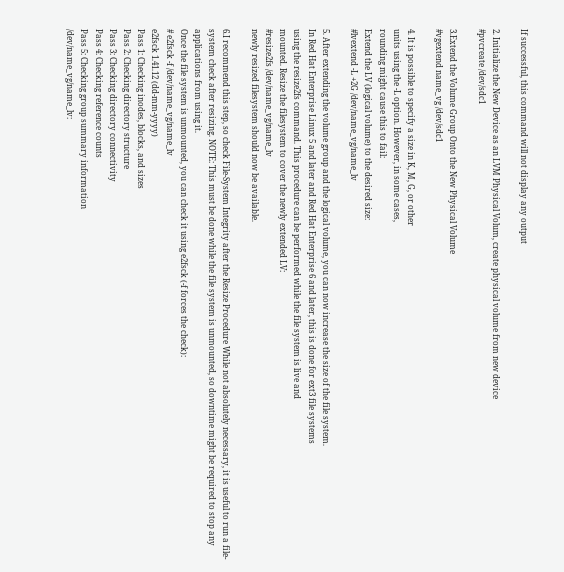If successful, this command will not display any output

2. Initialize the New Device as an LVM Physical Volum, create physical volume from new device
#pvcreate /dev/sdc1

3.Extend the Volume Group Onto the New Physical Volume
#vgextend name_vg /dev/sdc1

4. It is possible to specify a size in K, M, G, or other
units using the -L option. However, in some cases,
rounding might cause this to fail:
Extend the LV (logical volume) to the desired size:
#lvextend -L +2G /dev/name_vg/name_lv

5. After extending the volume group and the logical volume, you can now increase the size of the file system.
In Red Hat Enterprise Linux 5 and later and Red Hat Enterprise 6 and later, this is done for ext3 file systems
using the resize2fs command. This procedure can be performed while the file system is live and
mounted. Resize the filesystem to cover the newly extended LV:
#resize2fs /dev/name_vg/name_lv
newly resized filesystem should now be available.

6.I recommend this step, so check File-System Integrity after the Resize Procedure While not absolutely necessary, it is useful to run a file-system check after resizing. NOTE: This must be done while the file system is unmounted, so downtime might be required to stop any applications from using it.
Once the file system is unmounted, you can check it using e2fsck (-f forces the check):
# e2fsck -f /dev/name_vg/name_lv
e2fsck 1.41.12 (dd-mm-yyyy)
Pass 1: Checking inodes, blocks, and sizes
Pass 2: Checking directory structure
Pass 3: Checking directory connectivity
Pass 4: Checking reference counts
Pass 5: Checking group summary information
/dev/name_vg/name_lv: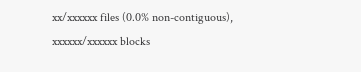xx/xxxxxx files (0.0% non-contiguous),
xxxxxx/xxxxxx blocks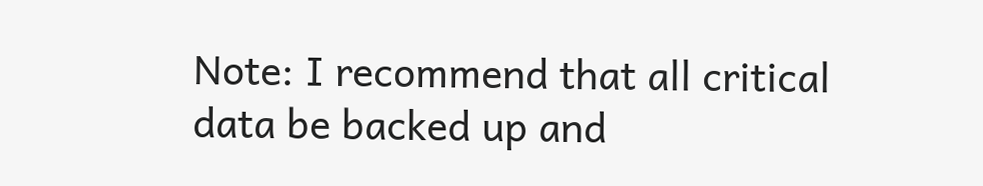Note: I recommend that all critical data be backed up and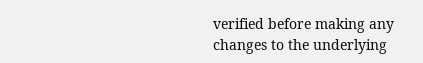verified before making any changes to the underlying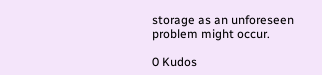storage as an unforeseen problem might occur.

0 Kudos